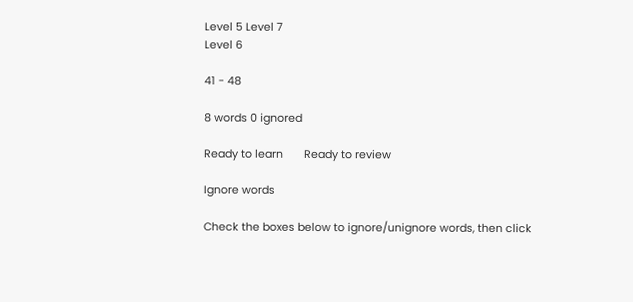Level 5 Level 7
Level 6

41 - 48

8 words 0 ignored

Ready to learn       Ready to review

Ignore words

Check the boxes below to ignore/unignore words, then click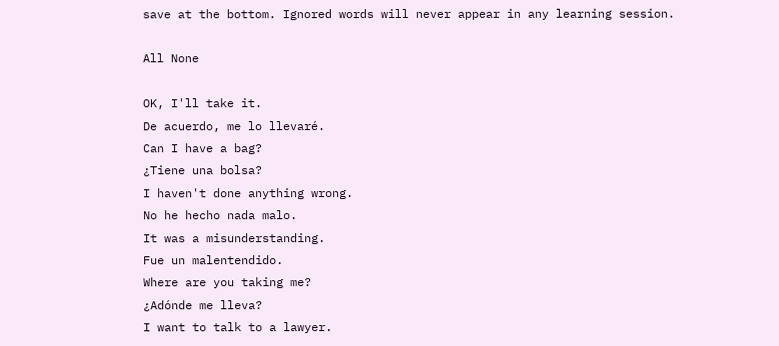save at the bottom. Ignored words will never appear in any learning session.

All None

OK, I'll take it.
De acuerdo, me lo llevaré.
Can I have a bag?
¿Tiene una bolsa?
I haven't done anything wrong.
No he hecho nada malo.
It was a misunderstanding.
Fue un malentendido.
Where are you taking me?
¿Adónde me lleva?
I want to talk to a lawyer.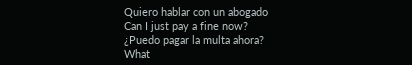Quiero hablar con un abogado
Can I just pay a fine now?
¿Puedo pagar la multa ahora?
What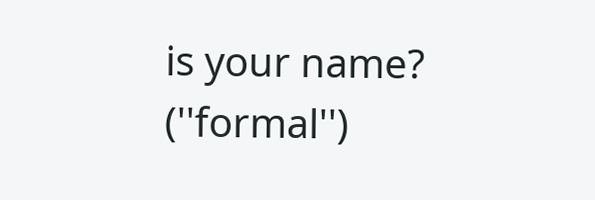is your name? (''formal'')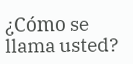¿Cómo se llama usted?